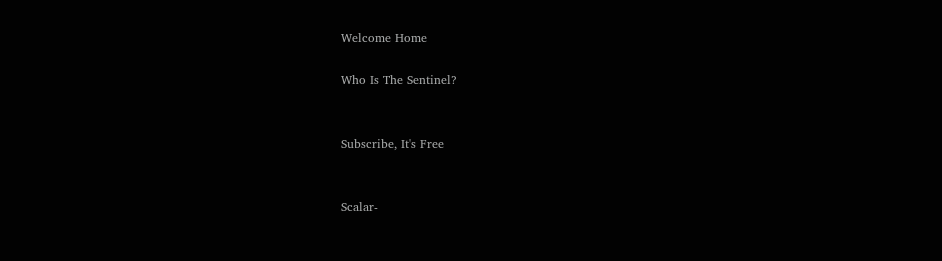Welcome Home

Who Is The Sentinel?


Subscribe, It's Free


Scalar-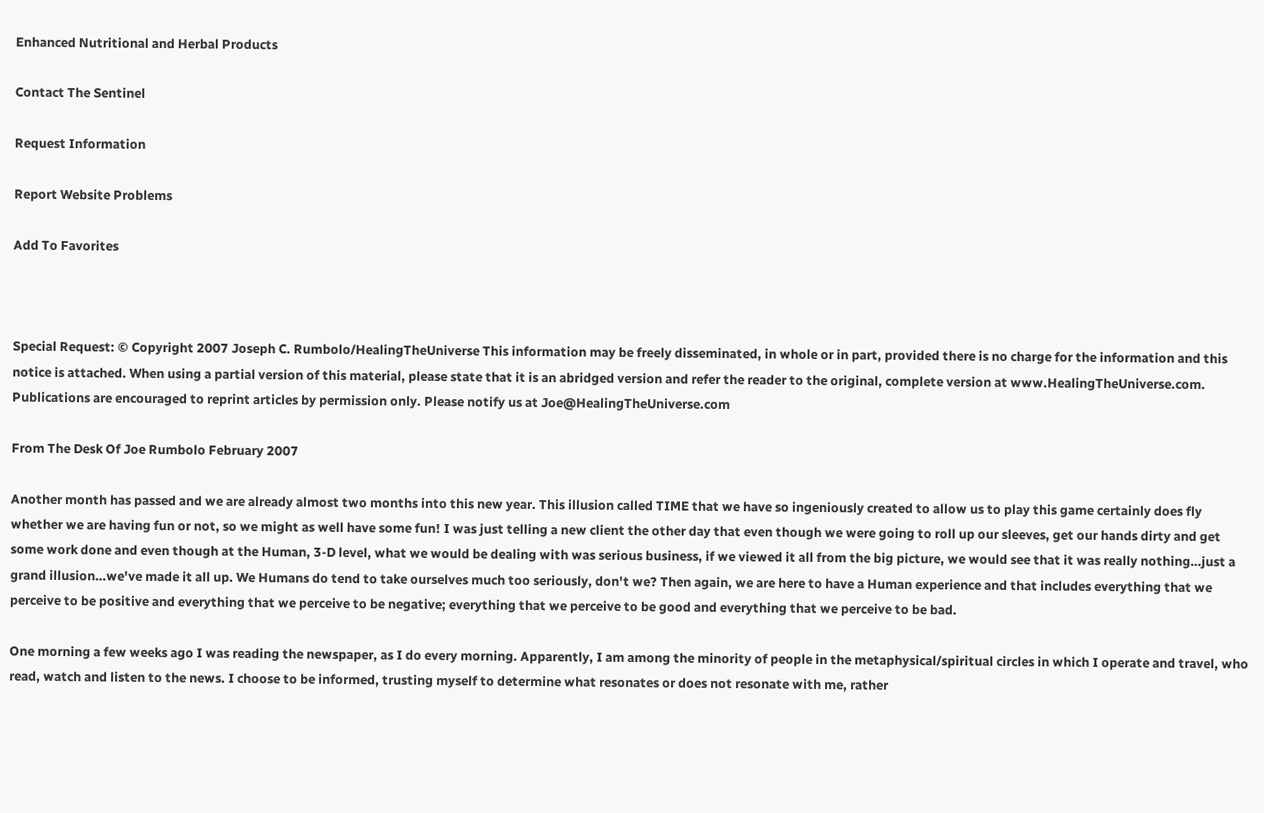Enhanced Nutritional and Herbal Products

Contact The Sentinel

Request Information

Report Website Problems

Add To Favorites



Special Request: © Copyright 2007 Joseph C. Rumbolo/HealingTheUniverse This information may be freely disseminated, in whole or in part, provided there is no charge for the information and this notice is attached. When using a partial version of this material, please state that it is an abridged version and refer the reader to the original, complete version at www.HealingTheUniverse.com. Publications are encouraged to reprint articles by permission only. Please notify us at Joe@HealingTheUniverse.com

From The Desk Of Joe Rumbolo February 2007

Another month has passed and we are already almost two months into this new year. This illusion called TIME that we have so ingeniously created to allow us to play this game certainly does fly whether we are having fun or not, so we might as well have some fun! I was just telling a new client the other day that even though we were going to roll up our sleeves, get our hands dirty and get some work done and even though at the Human, 3-D level, what we would be dealing with was serious business, if we viewed it all from the big picture, we would see that it was really nothing…just a grand illusion…we've made it all up. We Humans do tend to take ourselves much too seriously, don't we? Then again, we are here to have a Human experience and that includes everything that we perceive to be positive and everything that we perceive to be negative; everything that we perceive to be good and everything that we perceive to be bad.

One morning a few weeks ago I was reading the newspaper, as I do every morning. Apparently, I am among the minority of people in the metaphysical/spiritual circles in which I operate and travel, who read, watch and listen to the news. I choose to be informed, trusting myself to determine what resonates or does not resonate with me, rather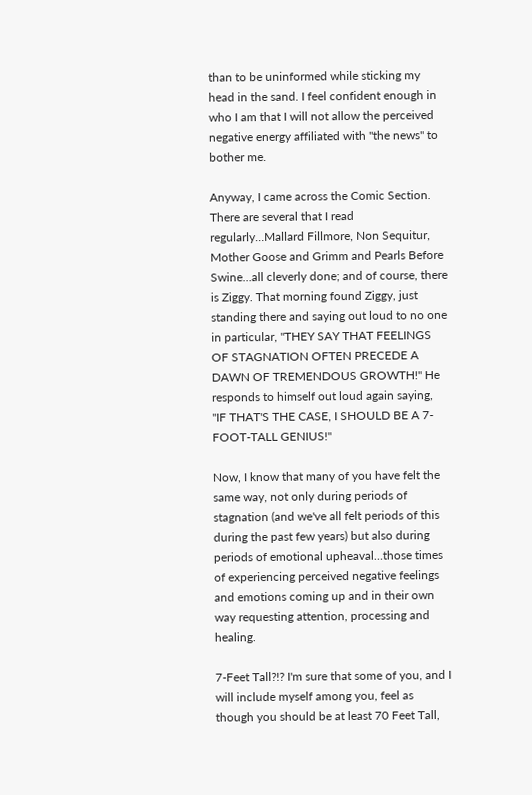than to be uninformed while sticking my head in the sand. I feel confident enough in who I am that I will not allow the perceived negative energy affiliated with "the news" to bother me.

Anyway, I came across the Comic Section. There are several that I read regularly…Mallard Fillmore, Non Sequitur, Mother Goose and Grimm and Pearls Before Swine…all cleverly done; and of course, there is Ziggy. That morning found Ziggy, just standing there and saying out loud to no one in particular, "THEY SAY THAT FEELINGS OF STAGNATION OFTEN PRECEDE A DAWN OF TREMENDOUS GROWTH!" He responds to himself out loud again saying, "IF THAT'S THE CASE, I SHOULD BE A 7-FOOT-TALL GENIUS!"

Now, I know that many of you have felt the same way, not only during periods of stagnation (and we've all felt periods of this during the past few years) but also during periods of emotional upheaval…those times of experiencing perceived negative feelings and emotions coming up and in their own way requesting attention, processing and healing.

7-Feet Tall?!? I'm sure that some of you, and I will include myself among you, feel as though you should be at least 70 Feet Tall,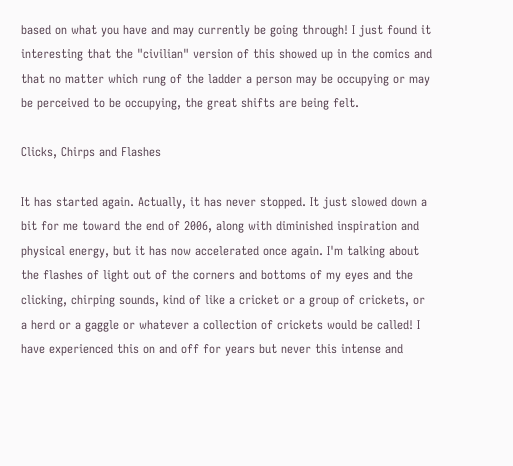based on what you have and may currently be going through! I just found it interesting that the "civilian" version of this showed up in the comics and that no matter which rung of the ladder a person may be occupying or may be perceived to be occupying, the great shifts are being felt.

Clicks, Chirps and Flashes

It has started again. Actually, it has never stopped. It just slowed down a bit for me toward the end of 2006, along with diminished inspiration and physical energy, but it has now accelerated once again. I'm talking about the flashes of light out of the corners and bottoms of my eyes and the clicking, chirping sounds, kind of like a cricket or a group of crickets, or a herd or a gaggle or whatever a collection of crickets would be called! I have experienced this on and off for years but never this intense and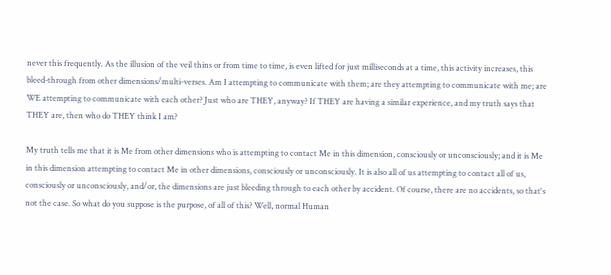never this frequently. As the illusion of the veil thins or from time to time, is even lifted for just milliseconds at a time, this activity increases, this bleed-through from other dimensions/multi-verses. Am I attempting to communicate with them; are they attempting to communicate with me; are WE attempting to communicate with each other? Just who are THEY, anyway? If THEY are having a similar experience, and my truth says that THEY are, then who do THEY think I am?

My truth tells me that it is Me from other dimensions who is attempting to contact Me in this dimension, consciously or unconsciously; and it is Me in this dimension attempting to contact Me in other dimensions, consciously or unconsciously. It is also all of us attempting to contact all of us, consciously or unconsciously, and/or, the dimensions are just bleeding through to each other by accident. Of course, there are no accidents, so that's not the case. So what do you suppose is the purpose, of all of this? Well, normal Human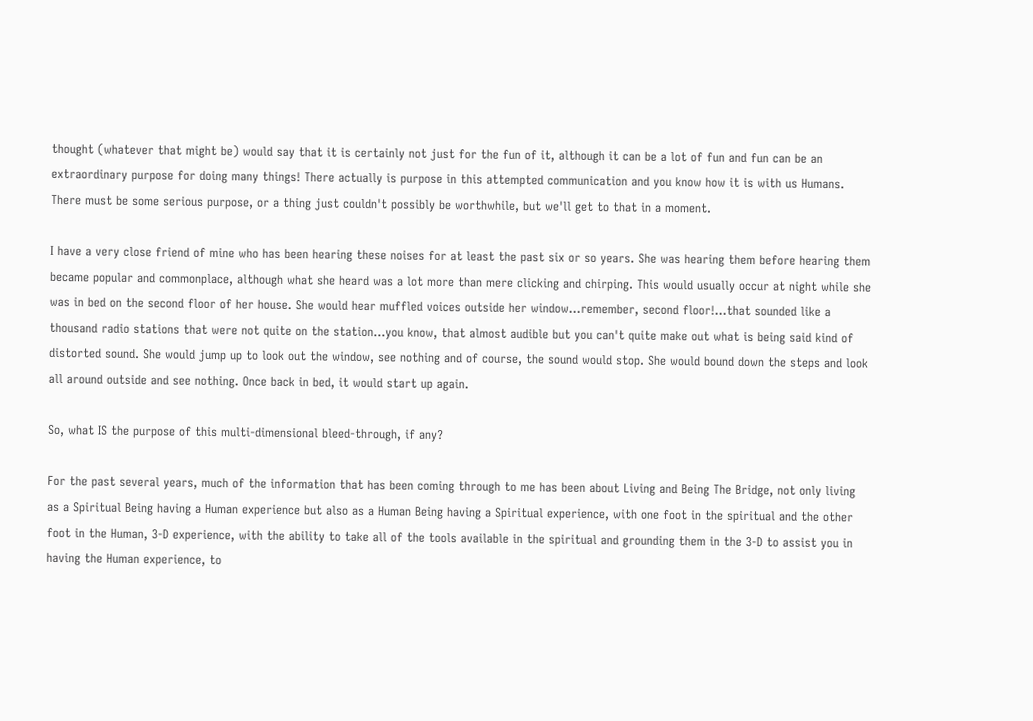thought (whatever that might be) would say that it is certainly not just for the fun of it, although it can be a lot of fun and fun can be an extraordinary purpose for doing many things! There actually is purpose in this attempted communication and you know how it is with us Humans. There must be some serious purpose, or a thing just couldn't possibly be worthwhile, but we'll get to that in a moment.

I have a very close friend of mine who has been hearing these noises for at least the past six or so years. She was hearing them before hearing them became popular and commonplace, although what she heard was a lot more than mere clicking and chirping. This would usually occur at night while she was in bed on the second floor of her house. She would hear muffled voices outside her window…remember, second floor!…that sounded like a thousand radio stations that were not quite on the station…you know, that almost audible but you can't quite make out what is being said kind of distorted sound. She would jump up to look out the window, see nothing and of course, the sound would stop. She would bound down the steps and look all around outside and see nothing. Once back in bed, it would start up again.

So, what IS the purpose of this multi-dimensional bleed-through, if any?

For the past several years, much of the information that has been coming through to me has been about Living and Being The Bridge, not only living as a Spiritual Being having a Human experience but also as a Human Being having a Spiritual experience, with one foot in the spiritual and the other foot in the Human, 3-D experience, with the ability to take all of the tools available in the spiritual and grounding them in the 3-D to assist you in having the Human experience, to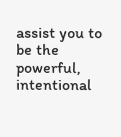assist you to be the powerful, intentional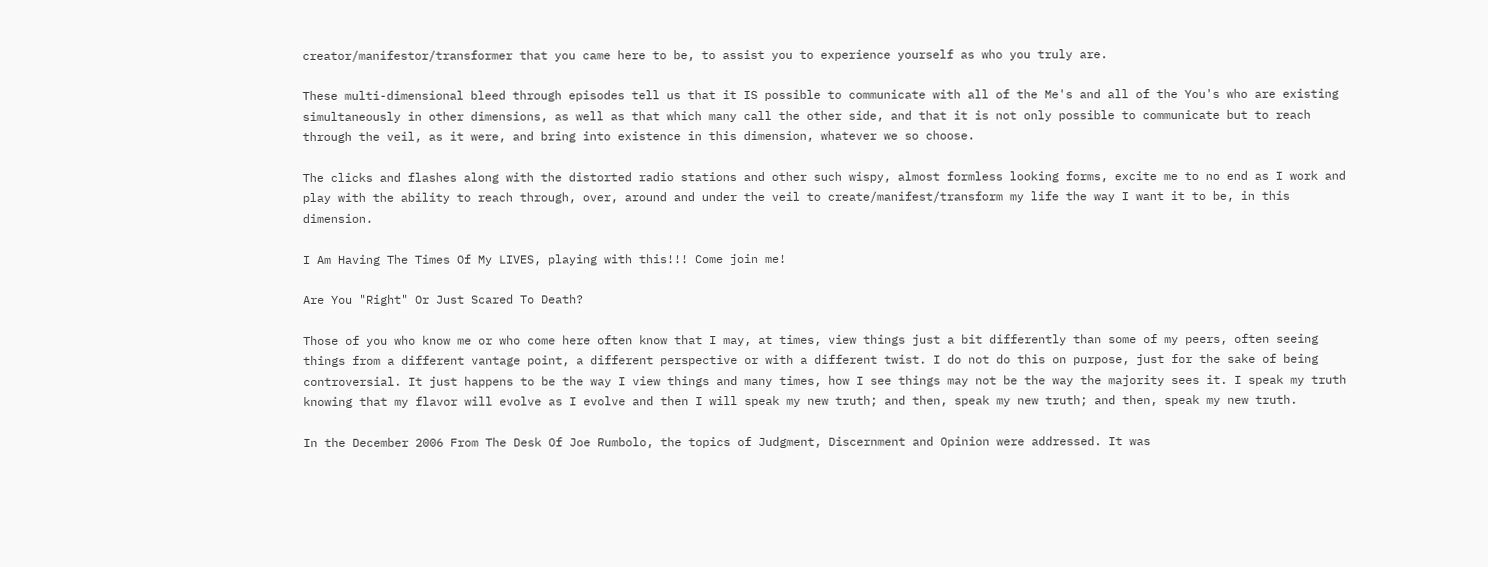creator/manifestor/transformer that you came here to be, to assist you to experience yourself as who you truly are.

These multi-dimensional bleed through episodes tell us that it IS possible to communicate with all of the Me's and all of the You's who are existing simultaneously in other dimensions, as well as that which many call the other side, and that it is not only possible to communicate but to reach through the veil, as it were, and bring into existence in this dimension, whatever we so choose.

The clicks and flashes along with the distorted radio stations and other such wispy, almost formless looking forms, excite me to no end as I work and play with the ability to reach through, over, around and under the veil to create/manifest/transform my life the way I want it to be, in this dimension.

I Am Having The Times Of My LIVES, playing with this!!! Come join me!

Are You "Right" Or Just Scared To Death?

Those of you who know me or who come here often know that I may, at times, view things just a bit differently than some of my peers, often seeing things from a different vantage point, a different perspective or with a different twist. I do not do this on purpose, just for the sake of being controversial. It just happens to be the way I view things and many times, how I see things may not be the way the majority sees it. I speak my truth knowing that my flavor will evolve as I evolve and then I will speak my new truth; and then, speak my new truth; and then, speak my new truth.

In the December 2006 From The Desk Of Joe Rumbolo, the topics of Judgment, Discernment and Opinion were addressed. It was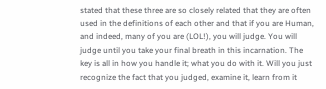stated that these three are so closely related that they are often used in the definitions of each other and that if you are Human, and indeed, many of you are (LOL!), you will judge. You will judge until you take your final breath in this incarnation. The key is all in how you handle it; what you do with it. Will you just recognize the fact that you judged, examine it, learn from it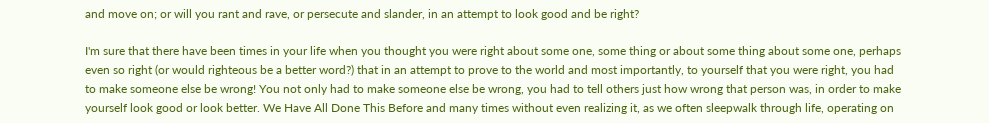and move on; or will you rant and rave, or persecute and slander, in an attempt to look good and be right?

I'm sure that there have been times in your life when you thought you were right about some one, some thing or about some thing about some one, perhaps even so right (or would righteous be a better word?) that in an attempt to prove to the world and most importantly, to yourself that you were right, you had to make someone else be wrong! You not only had to make someone else be wrong, you had to tell others just how wrong that person was, in order to make yourself look good or look better. We Have All Done This Before and many times without even realizing it, as we often sleepwalk through life, operating on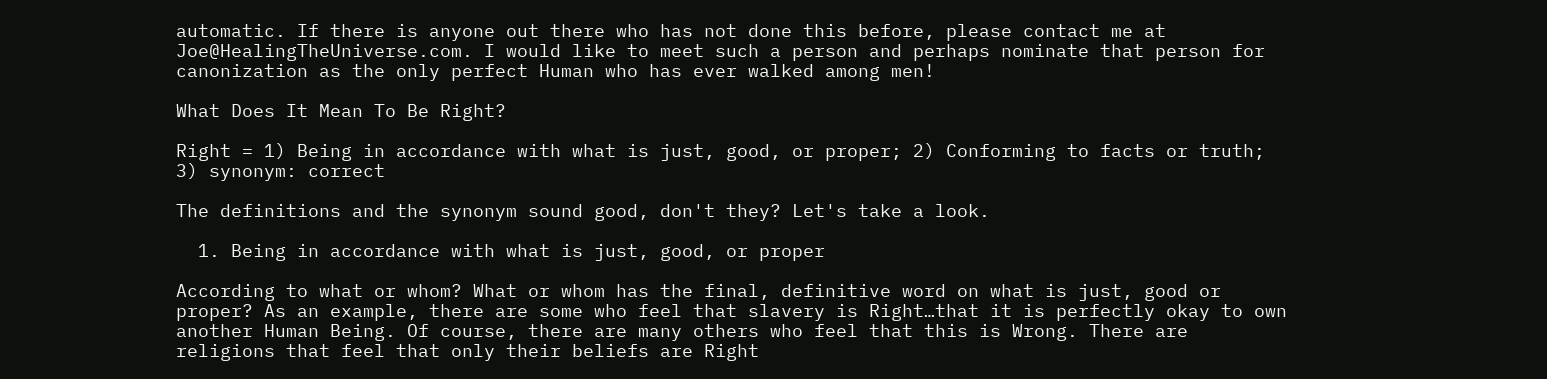automatic. If there is anyone out there who has not done this before, please contact me at Joe@HealingTheUniverse.com. I would like to meet such a person and perhaps nominate that person for canonization as the only perfect Human who has ever walked among men!

What Does It Mean To Be Right?

Right = 1) Being in accordance with what is just, good, or proper; 2) Conforming to facts or truth; 3) synonym: correct

The definitions and the synonym sound good, don't they? Let's take a look.

  1. Being in accordance with what is just, good, or proper

According to what or whom? What or whom has the final, definitive word on what is just, good or proper? As an example, there are some who feel that slavery is Right…that it is perfectly okay to own another Human Being. Of course, there are many others who feel that this is Wrong. There are religions that feel that only their beliefs are Right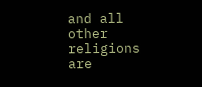and all other religions are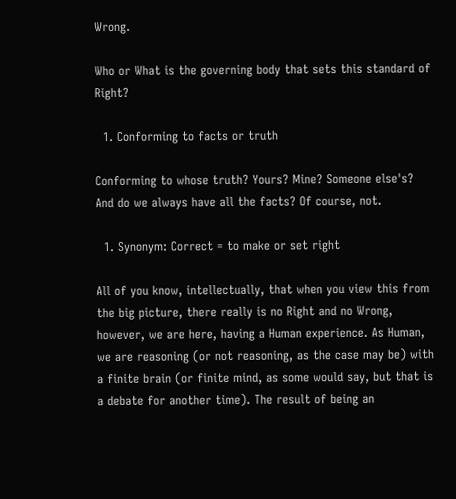Wrong.

Who or What is the governing body that sets this standard of Right?

  1. Conforming to facts or truth

Conforming to whose truth? Yours? Mine? Someone else's? And do we always have all the facts? Of course, not.

  1. Synonym: Correct = to make or set right

All of you know, intellectually, that when you view this from the big picture, there really is no Right and no Wrong, however, we are here, having a Human experience. As Human, we are reasoning (or not reasoning, as the case may be) with a finite brain (or finite mind, as some would say, but that is a debate for another time). The result of being an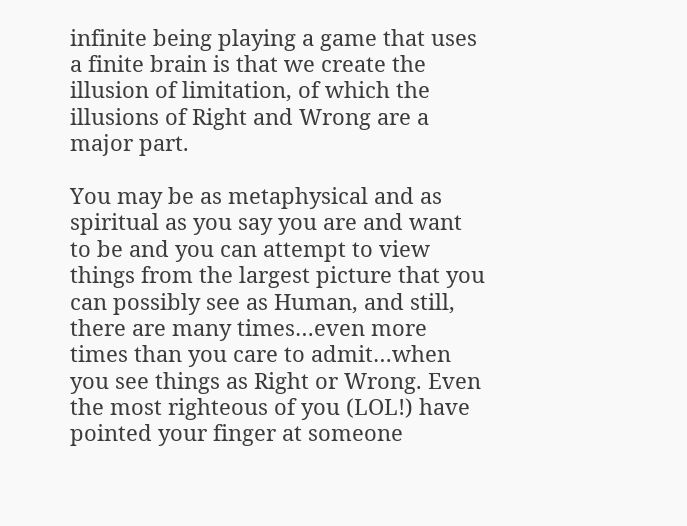infinite being playing a game that uses a finite brain is that we create the illusion of limitation, of which the illusions of Right and Wrong are a major part.

You may be as metaphysical and as spiritual as you say you are and want to be and you can attempt to view things from the largest picture that you can possibly see as Human, and still, there are many times…even more times than you care to admit…when you see things as Right or Wrong. Even the most righteous of you (LOL!) have pointed your finger at someone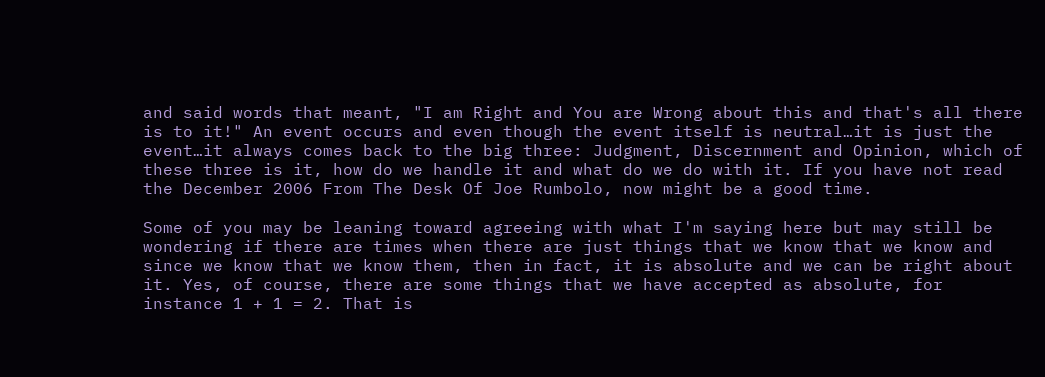and said words that meant, "I am Right and You are Wrong about this and that's all there is to it!" An event occurs and even though the event itself is neutral…it is just the event…it always comes back to the big three: Judgment, Discernment and Opinion, which of these three is it, how do we handle it and what do we do with it. If you have not read the December 2006 From The Desk Of Joe Rumbolo, now might be a good time.

Some of you may be leaning toward agreeing with what I'm saying here but may still be wondering if there are times when there are just things that we know that we know and since we know that we know them, then in fact, it is absolute and we can be right about it. Yes, of course, there are some things that we have accepted as absolute, for instance 1 + 1 = 2. That is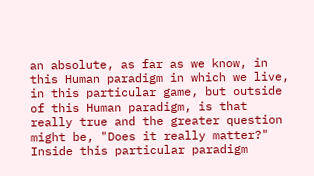an absolute, as far as we know, in this Human paradigm in which we live, in this particular game, but outside of this Human paradigm, is that really true and the greater question might be, "Does it really matter?" Inside this particular paradigm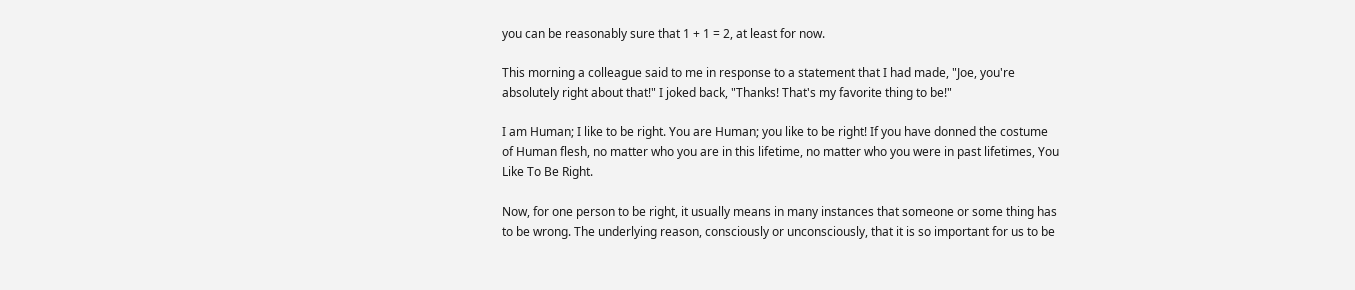you can be reasonably sure that 1 + 1 = 2, at least for now.

This morning a colleague said to me in response to a statement that I had made, "Joe, you're absolutely right about that!" I joked back, "Thanks! That's my favorite thing to be!"

I am Human; I like to be right. You are Human; you like to be right! If you have donned the costume of Human flesh, no matter who you are in this lifetime, no matter who you were in past lifetimes, You Like To Be Right.

Now, for one person to be right, it usually means in many instances that someone or some thing has to be wrong. The underlying reason, consciously or unconsciously, that it is so important for us to be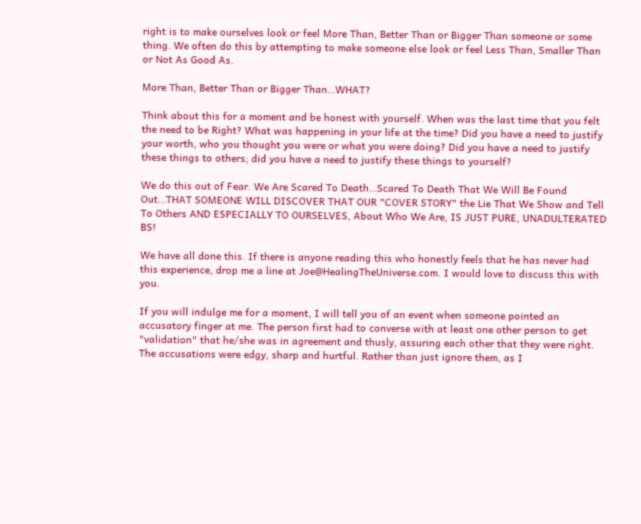right is to make ourselves look or feel More Than, Better Than or Bigger Than someone or some thing. We often do this by attempting to make someone else look or feel Less Than, Smaller Than or Not As Good As.

More Than, Better Than or Bigger Than…WHAT?

Think about this for a moment and be honest with yourself. When was the last time that you felt the need to be Right? What was happening in your life at the time? Did you have a need to justify your worth, who you thought you were or what you were doing? Did you have a need to justify these things to others; did you have a need to justify these things to yourself?

We do this out of Fear. We Are Scared To Death…Scared To Death That We Will Be Found Out…THAT SOMEONE WILL DISCOVER THAT OUR "COVER STORY" the Lie That We Show and Tell To Others AND ESPECIALLY TO OURSELVES, About Who We Are, IS JUST PURE, UNADULTERATED BS!

We have all done this. If there is anyone reading this who honestly feels that he has never had this experience, drop me a line at Joe@HealingTheUniverse.com. I would love to discuss this with you.

If you will indulge me for a moment, I will tell you of an event when someone pointed an accusatory finger at me. The person first had to converse with at least one other person to get "validation" that he/she was in agreement and thusly, assuring each other that they were right. The accusations were edgy, sharp and hurtful. Rather than just ignore them, as I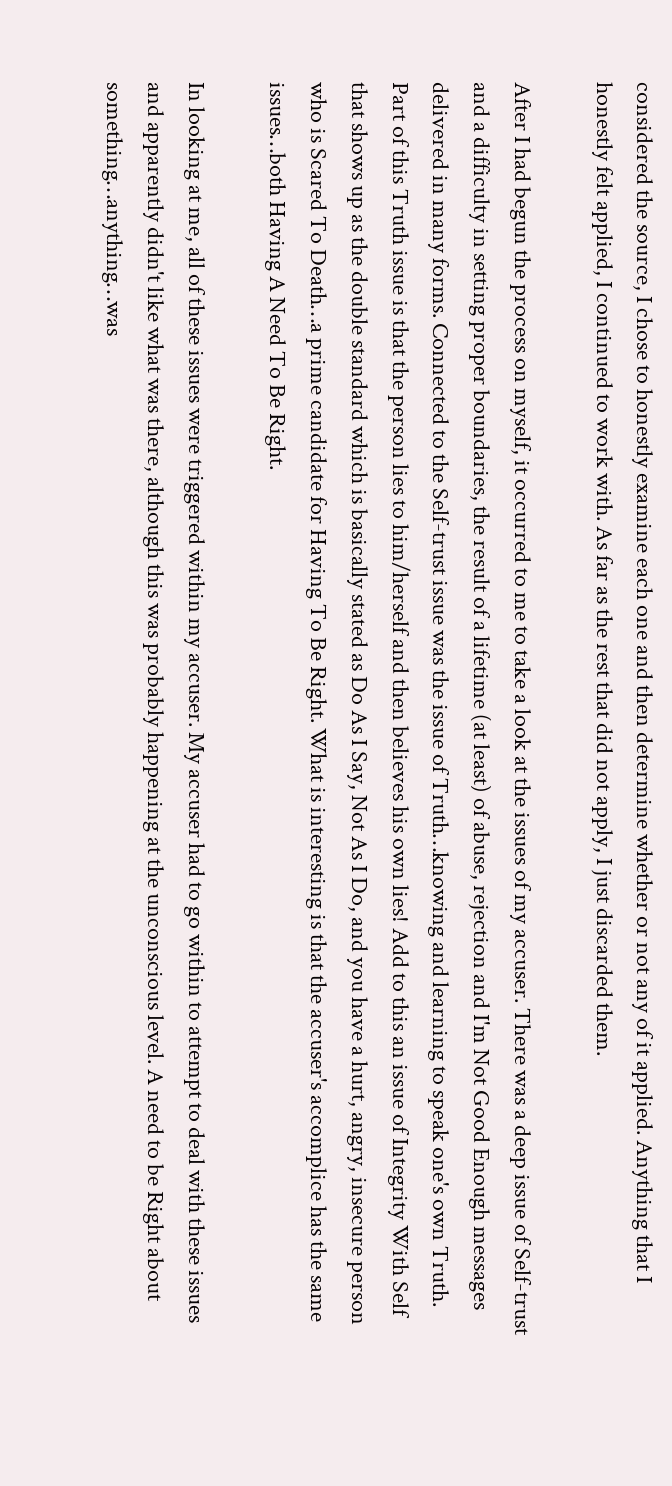considered the source, I chose to honestly examine each one and then determine whether or not any of it applied. Anything that I honestly felt applied, I continued to work with. As far as the rest that did not apply, I just discarded them.

After I had begun the process on myself, it occurred to me to take a look at the issues of my accuser. There was a deep issue of Self-trust and a difficulty in setting proper boundaries, the result of a lifetime (at least) of abuse, rejection and I'm Not Good Enough messages delivered in many forms. Connected to the Self-trust issue was the issue of Truth…knowing and learning to speak one's own Truth. Part of this Truth issue is that the person lies to him/herself and then believes his own lies! Add to this an issue of Integrity With Self that shows up as the double standard which is basically stated as Do As I Say, Not As I Do, and you have a hurt, angry, insecure person who is Scared To Death…a prime candidate for Having To Be Right. What is interesting is that the accuser's accomplice has the same issues…both Having A Need To Be Right.

In looking at me, all of these issues were triggered within my accuser. My accuser had to go within to attempt to deal with these issues and apparently didn't like what was there, although this was probably happening at the unconscious level. A need to be Right about something…anything…was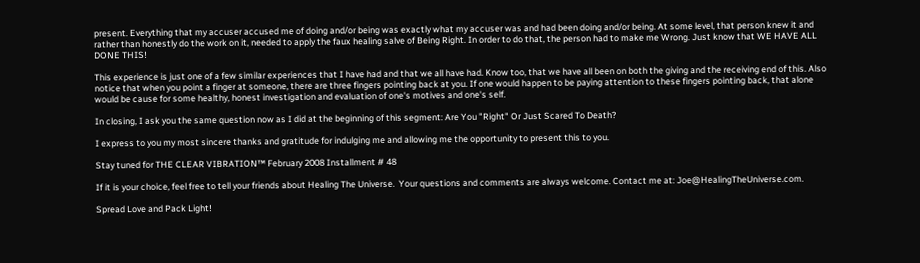present. Everything that my accuser accused me of doing and/or being was exactly what my accuser was and had been doing and/or being. At some level, that person knew it and rather than honestly do the work on it, needed to apply the faux healing salve of Being Right. In order to do that, the person had to make me Wrong. Just know that WE HAVE ALL DONE THIS!

This experience is just one of a few similar experiences that I have had and that we all have had. Know too, that we have all been on both the giving and the receiving end of this. Also notice that when you point a finger at someone, there are three fingers pointing back at you. If one would happen to be paying attention to these fingers pointing back, that alone would be cause for some healthy, honest investigation and evaluation of one's motives and one's self.

In closing, I ask you the same question now as I did at the beginning of this segment: Are You "Right" Or Just Scared To Death?

I express to you my most sincere thanks and gratitude for indulging me and allowing me the opportunity to present this to you.

Stay tuned for THE CLEAR VIBRATION™ February 2008 Installment # 48

If it is your choice, feel free to tell your friends about Healing The Universe.  Your questions and comments are always welcome. Contact me at: Joe@HealingTheUniverse.com.

Spread Love and Pack Light!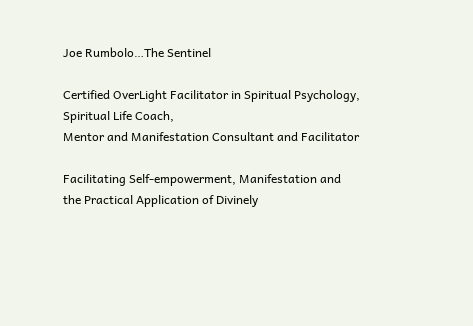Joe Rumbolo…The Sentinel

Certified OverLight Facilitator in Spiritual Psychology, Spiritual Life Coach,
Mentor and Manifestation Consultant and Facilitator

Facilitating Self-empowerment, Manifestation and
the Practical Application of Divinely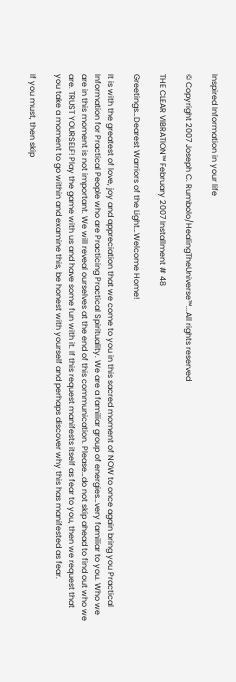Inspired Information in your life

© Copyright 2007 Joseph C. Rumbolo/HealingTheUniverse™...All rights reserved

THE CLEAR VIBRATION™ February 2007 Installment # 48

Greetings…Dearest Warriors of the Light…Welcome Home!

It is with the greatest of love, joy and appreciation that we come to you in this sacred moment of NOW to once again bring you Practical Information for Practical People who are Practicing Practical Spirituality. We are a familiar group of energies…very familiar to you. Who we are in this moment is not important. We will reveal ourselves at the end of this communication. Please…do not skip ahead to find out who we are. TRUST YOURSELF! Play the game with us and have some fun with it. If this request manifests itself as fear to you, then we request that you take a moment to go within and examine this, be honest with yourself and perhaps discover why this has manifested as fear.

If you must, then skip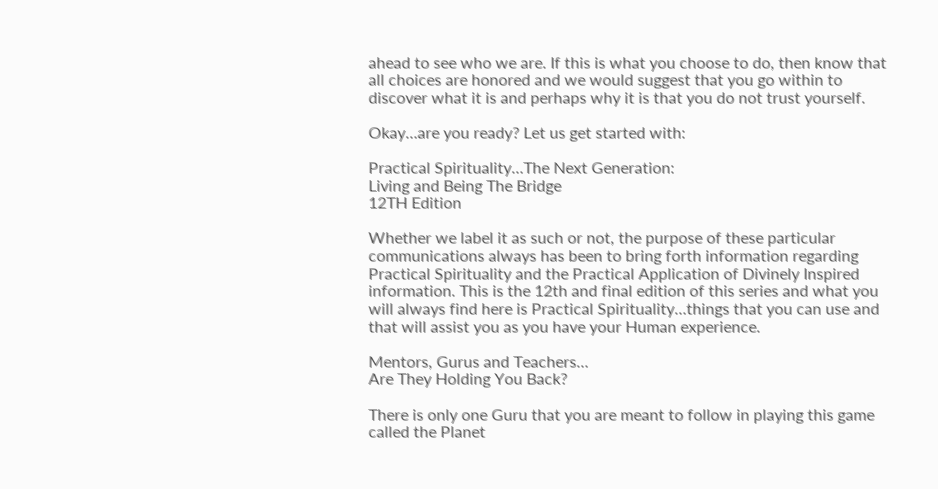ahead to see who we are. If this is what you choose to do, then know that all choices are honored and we would suggest that you go within to discover what it is and perhaps why it is that you do not trust yourself.

Okay…are you ready? Let us get started with:

Practical Spirituality…The Next Generation:
Living and Being The Bridge
12TH Edition

Whether we label it as such or not, the purpose of these particular communications always has been to bring forth information regarding Practical Spirituality and the Practical Application of Divinely Inspired information. This is the 12th and final edition of this series and what you will always find here is Practical Spirituality…things that you can use and that will assist you as you have your Human experience.

Mentors, Gurus and Teachers…
Are They Holding You Back?

There is only one Guru that you are meant to follow in playing this game called the Planet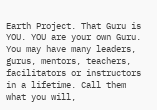Earth Project. That Guru is YOU. YOU are your own Guru. You may have many leaders, gurus, mentors, teachers, facilitators or instructors in a lifetime. Call them what you will,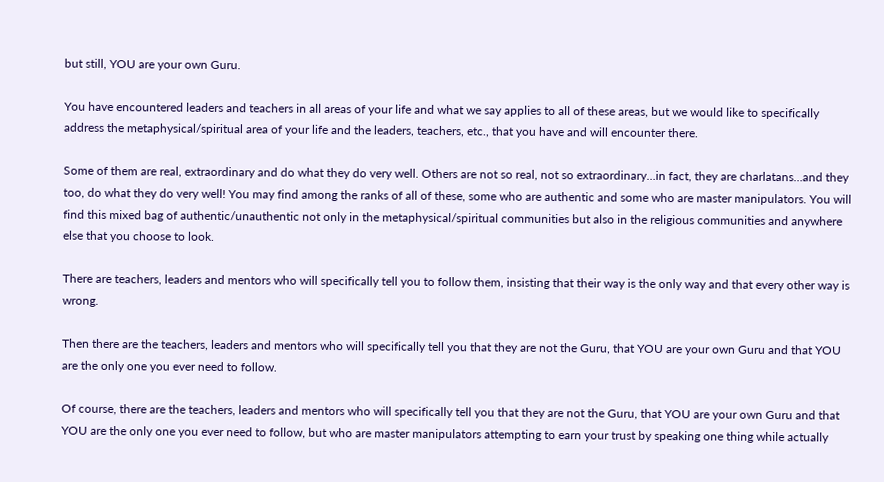but still, YOU are your own Guru.

You have encountered leaders and teachers in all areas of your life and what we say applies to all of these areas, but we would like to specifically address the metaphysical/spiritual area of your life and the leaders, teachers, etc., that you have and will encounter there.

Some of them are real, extraordinary and do what they do very well. Others are not so real, not so extraordinary…in fact, they are charlatans…and they too, do what they do very well! You may find among the ranks of all of these, some who are authentic and some who are master manipulators. You will find this mixed bag of authentic/unauthentic not only in the metaphysical/spiritual communities but also in the religious communities and anywhere else that you choose to look.

There are teachers, leaders and mentors who will specifically tell you to follow them, insisting that their way is the only way and that every other way is wrong.

Then there are the teachers, leaders and mentors who will specifically tell you that they are not the Guru, that YOU are your own Guru and that YOU are the only one you ever need to follow.

Of course, there are the teachers, leaders and mentors who will specifically tell you that they are not the Guru, that YOU are your own Guru and that YOU are the only one you ever need to follow, but who are master manipulators attempting to earn your trust by speaking one thing while actually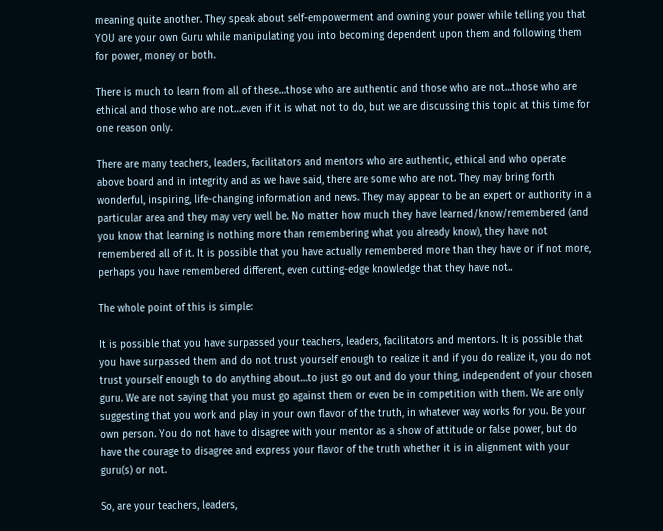meaning quite another. They speak about self-empowerment and owning your power while telling you that YOU are your own Guru while manipulating you into becoming dependent upon them and following them for power, money or both.

There is much to learn from all of these…those who are authentic and those who are not…those who are ethical and those who are not…even if it is what not to do, but we are discussing this topic at this time for one reason only.

There are many teachers, leaders, facilitators and mentors who are authentic, ethical and who operate above board and in integrity and as we have said, there are some who are not. They may bring forth wonderful, inspiring, life-changing information and news. They may appear to be an expert or authority in a particular area and they may very well be. No matter how much they have learned/know/remembered (and you know that learning is nothing more than remembering what you already know), they have not remembered all of it. It is possible that you have actually remembered more than they have or if not more, perhaps you have remembered different, even cutting-edge knowledge that they have not..

The whole point of this is simple:

It is possible that you have surpassed your teachers, leaders, facilitators and mentors. It is possible that you have surpassed them and do not trust yourself enough to realize it and if you do realize it, you do not trust yourself enough to do anything about…to just go out and do your thing, independent of your chosen guru. We are not saying that you must go against them or even be in competition with them. We are only suggesting that you work and play in your own flavor of the truth, in whatever way works for you. Be your own person. You do not have to disagree with your mentor as a show of attitude or false power, but do have the courage to disagree and express your flavor of the truth whether it is in alignment with your guru(s) or not.

So, are your teachers, leaders,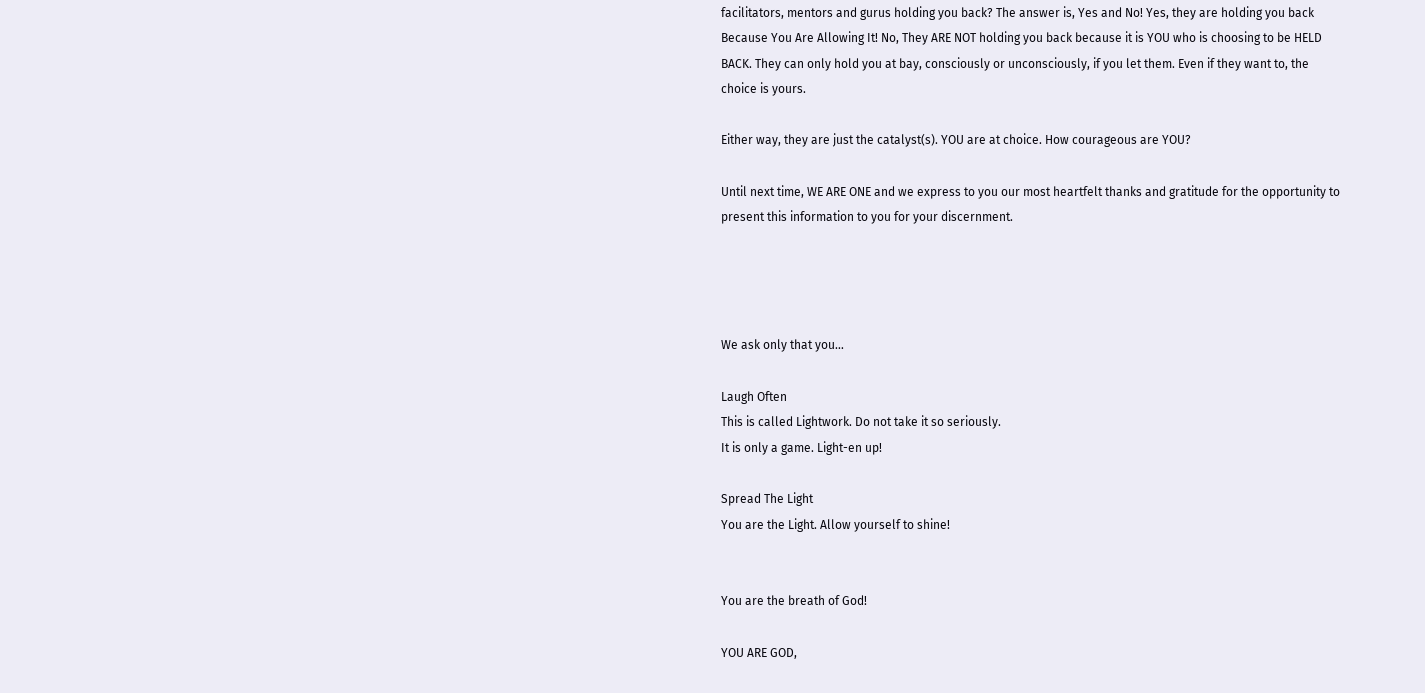facilitators, mentors and gurus holding you back? The answer is, Yes and No! Yes, they are holding you back Because You Are Allowing It! No, They ARE NOT holding you back because it is YOU who is choosing to be HELD BACK. They can only hold you at bay, consciously or unconsciously, if you let them. Even if they want to, the choice is yours.

Either way, they are just the catalyst(s). YOU are at choice. How courageous are YOU?

Until next time, WE ARE ONE and we express to you our most heartfelt thanks and gratitude for the opportunity to present this information to you for your discernment.




We ask only that you…

Laugh Often
This is called Lightwork. Do not take it so seriously.
It is only a game. Light-en up!

Spread The Light
You are the Light. Allow yourself to shine!


You are the breath of God!

YOU ARE GOD,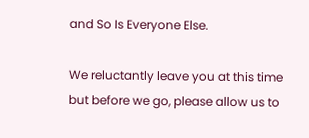and So Is Everyone Else.

We reluctantly leave you at this time but before we go, please allow us to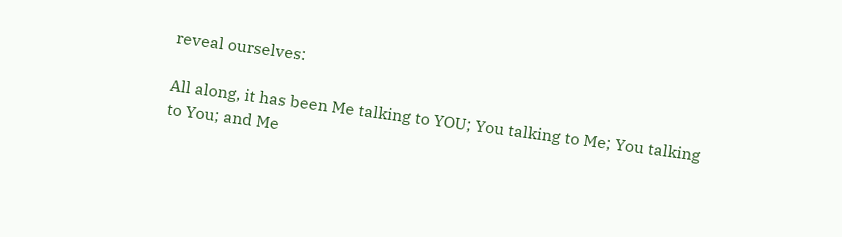reveal ourselves:

All along, it has been Me talking to YOU; You talking to Me; You talking to You; and Me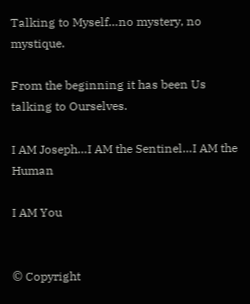Talking to Myself…no mystery, no mystique.

From the beginning it has been Us talking to Ourselves.

I AM Joseph…I AM the Sentinel…I AM the Human

I AM You


© Copyright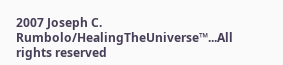2007 Joseph C. Rumbolo/HealingTheUniverse™...All rights reserved